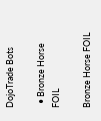DojoTrade Bots

  • Bronze Horse FOIL

Bronze Horse FOIL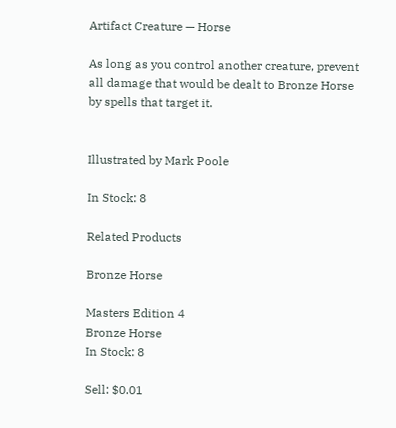Artifact Creature — Horse

As long as you control another creature, prevent all damage that would be dealt to Bronze Horse by spells that target it.


Illustrated by Mark Poole

In Stock: 8

Related Products

Bronze Horse

Masters Edition 4
Bronze Horse
In Stock: 8

Sell: $0.01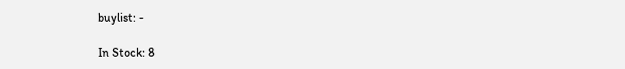buylist: -

In Stock: 8